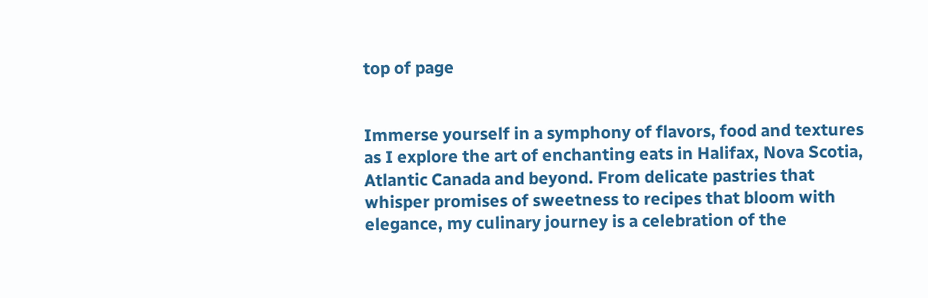top of page


Immerse yourself in a symphony of flavors, food and textures as I explore the art of enchanting eats in Halifax, Nova Scotia, Atlantic Canada and beyond. From delicate pastries that whisper promises of sweetness to recipes that bloom with elegance, my culinary journey is a celebration of the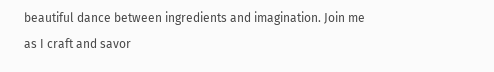beautiful dance between ingredients and imagination. Join me as I craft and savor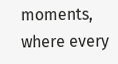moments, where every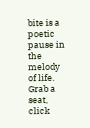bite is a poetic pause in the melody of life. Grab a seat, click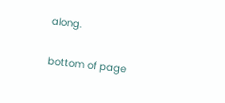along.

bottom of page